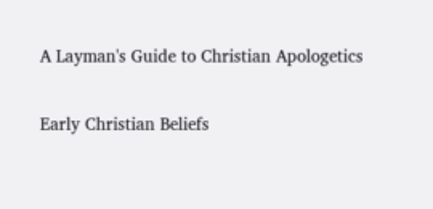A Layman's Guide to Christian Apologetics

Early Christian Beliefs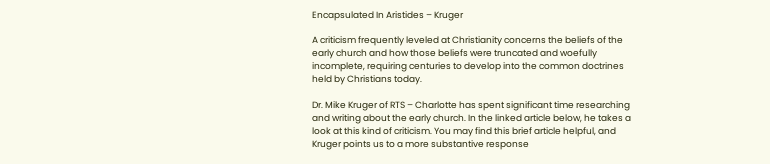Encapsulated In Aristides – Kruger

A criticism frequently leveled at Christianity concerns the beliefs of the early church and how those beliefs were truncated and woefully incomplete, requiring centuries to develop into the common doctrines held by Christians today.

Dr. Mike Kruger of RTS – Charlotte has spent significant time researching and writing about the early church. In the linked article below, he takes a look at this kind of criticism. You may find this brief article helpful, and Kruger points us to a more substantive response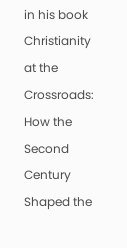in his book Christianity at the Crossroads: How the Second Century Shaped the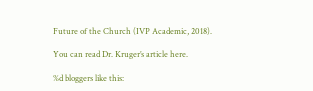Future of the Church (IVP Academic, 2018).

You can read Dr. Kruger’s article here.

%d bloggers like this: